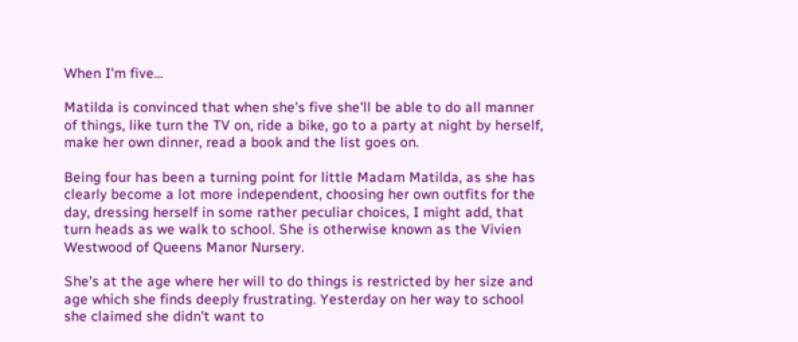When I'm five...

Matilda is convinced that when she's five she'll be able to do all manner of things, like turn the TV on, ride a bike, go to a party at night by herself, make her own dinner, read a book and the list goes on.

Being four has been a turning point for little Madam Matilda, as she has clearly become a lot more independent, choosing her own outfits for the day, dressing herself in some rather peculiar choices, I might add, that turn heads as we walk to school. She is otherwise known as the Vivien Westwood of Queens Manor Nursery.

She's at the age where her will to do things is restricted by her size and age which she finds deeply frustrating. Yesterday on her way to school she claimed she didn't want to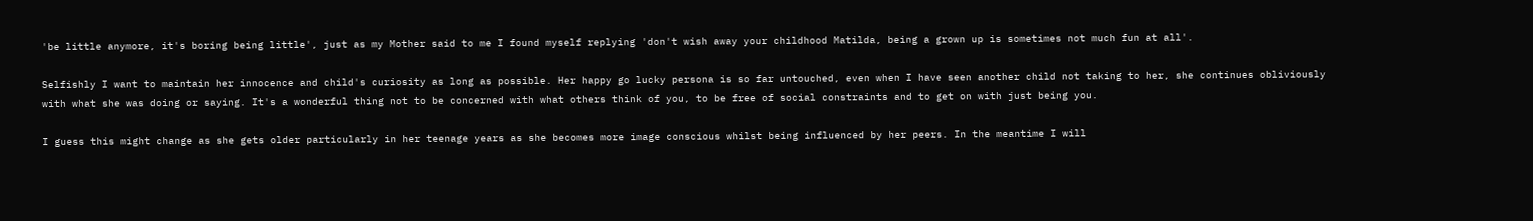'be little anymore, it's boring being little', just as my Mother said to me I found myself replying 'don't wish away your childhood Matilda, being a grown up is sometimes not much fun at all'.

Selfishly I want to maintain her innocence and child's curiosity as long as possible. Her happy go lucky persona is so far untouched, even when I have seen another child not taking to her, she continues obliviously with what she was doing or saying. It's a wonderful thing not to be concerned with what others think of you, to be free of social constraints and to get on with just being you.

I guess this might change as she gets older particularly in her teenage years as she becomes more image conscious whilst being influenced by her peers. In the meantime I will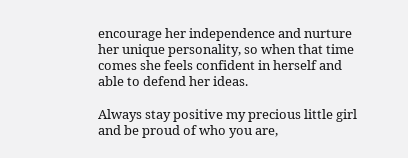encourage her independence and nurture her unique personality, so when that time comes she feels confident in herself and able to defend her ideas.

Always stay positive my precious little girl and be proud of who you are,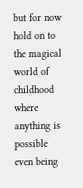but for now hold on to the magical world of childhood where anything is possible even being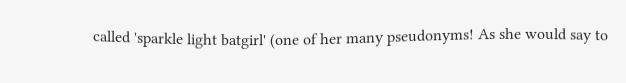called 'sparkle light batgirl' (one of her many pseudonyms! As she would say to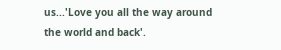us...'Love you all the way around the world and back'.